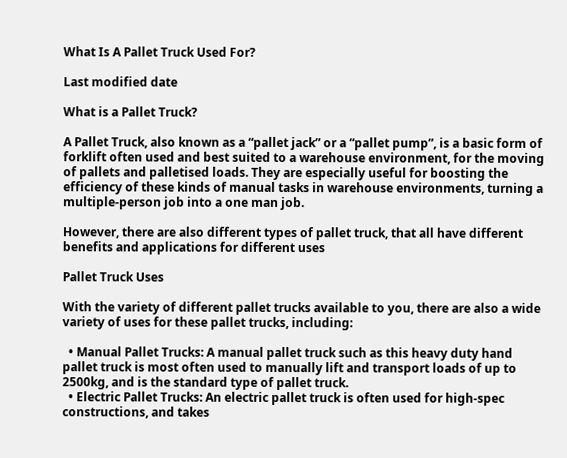What Is A Pallet Truck Used For?

Last modified date

What is a Pallet Truck?

A Pallet Truck, also known as a “pallet jack” or a “pallet pump”, is a basic form of forklift often used and best suited to a warehouse environment, for the moving of pallets and palletised loads. They are especially useful for boosting the efficiency of these kinds of manual tasks in warehouse environments, turning a multiple-person job into a one man job.

However, there are also different types of pallet truck, that all have different benefits and applications for different uses

Pallet Truck Uses

With the variety of different pallet trucks available to you, there are also a wide variety of uses for these pallet trucks, including:

  • Manual Pallet Trucks: A manual pallet truck such as this heavy duty hand pallet truck is most often used to manually lift and transport loads of up to 2500kg, and is the standard type of pallet truck.
  • Electric Pallet Trucks: An electric pallet truck is often used for high-spec constructions, and takes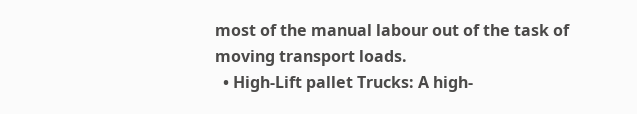most of the manual labour out of the task of moving transport loads.
  • High-Lift pallet Trucks: A high-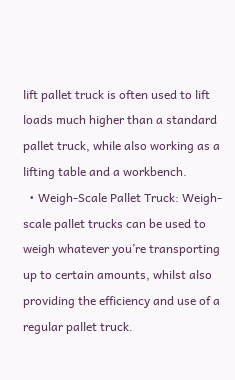lift pallet truck is often used to lift loads much higher than a standard pallet truck, while also working as a lifting table and a workbench.
  • Weigh-Scale Pallet Truck: Weigh-scale pallet trucks can be used to weigh whatever you’re transporting up to certain amounts, whilst also providing the efficiency and use of a regular pallet truck.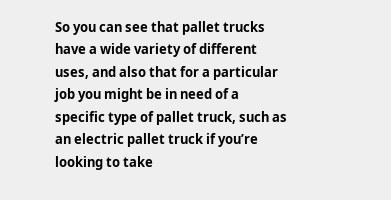So you can see that pallet trucks have a wide variety of different uses, and also that for a particular job you might be in need of a specific type of pallet truck, such as an electric pallet truck if you’re looking to take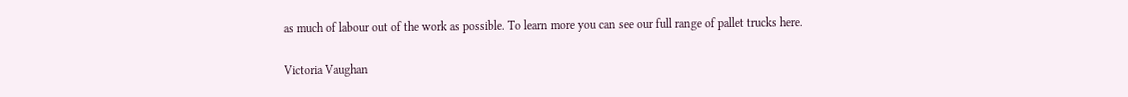as much of labour out of the work as possible. To learn more you can see our full range of pallet trucks here.

Victoria Vaughan